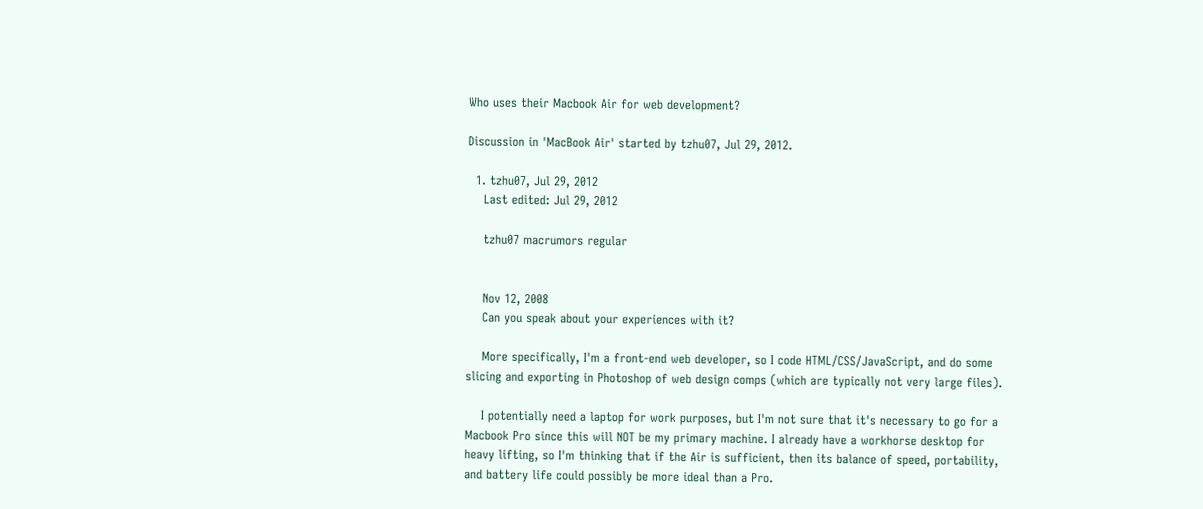Who uses their Macbook Air for web development?

Discussion in 'MacBook Air' started by tzhu07, Jul 29, 2012.

  1. tzhu07, Jul 29, 2012
    Last edited: Jul 29, 2012

    tzhu07 macrumors regular


    Nov 12, 2008
    Can you speak about your experiences with it?

    More specifically, I'm a front-end web developer, so I code HTML/CSS/JavaScript, and do some slicing and exporting in Photoshop of web design comps (which are typically not very large files).

    I potentially need a laptop for work purposes, but I'm not sure that it's necessary to go for a Macbook Pro since this will NOT be my primary machine. I already have a workhorse desktop for heavy lifting, so I'm thinking that if the Air is sufficient, then its balance of speed, portability, and battery life could possibly be more ideal than a Pro.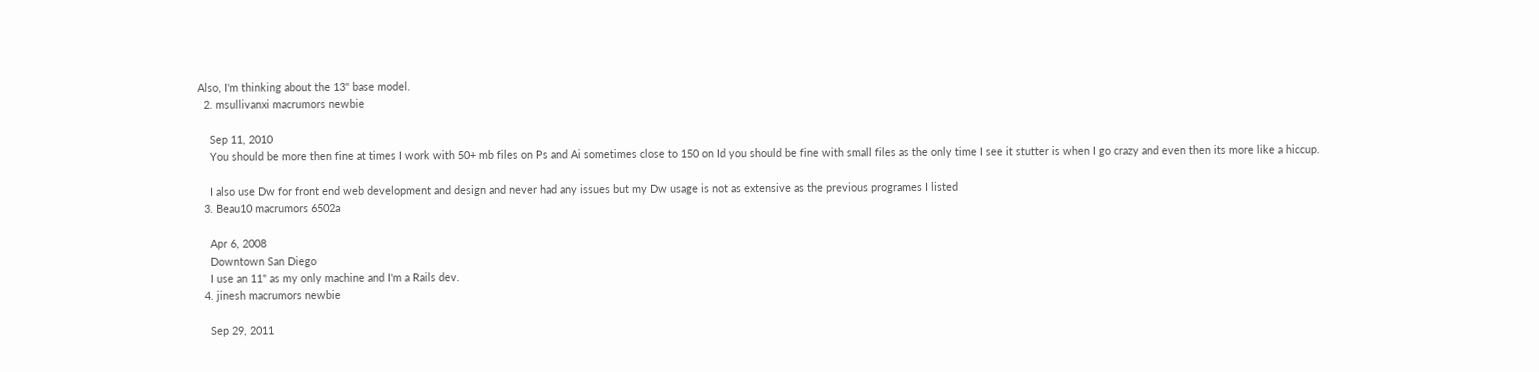Also, I'm thinking about the 13" base model.
  2. msullivanxi macrumors newbie

    Sep 11, 2010
    You should be more then fine at times I work with 50+ mb files on Ps and Ai sometimes close to 150 on Id you should be fine with small files as the only time I see it stutter is when I go crazy and even then its more like a hiccup.

    I also use Dw for front end web development and design and never had any issues but my Dw usage is not as extensive as the previous programes I listed
  3. Beau10 macrumors 6502a

    Apr 6, 2008
    Downtown San Diego
    I use an 11" as my only machine and I'm a Rails dev.
  4. jinesh macrumors newbie

    Sep 29, 2011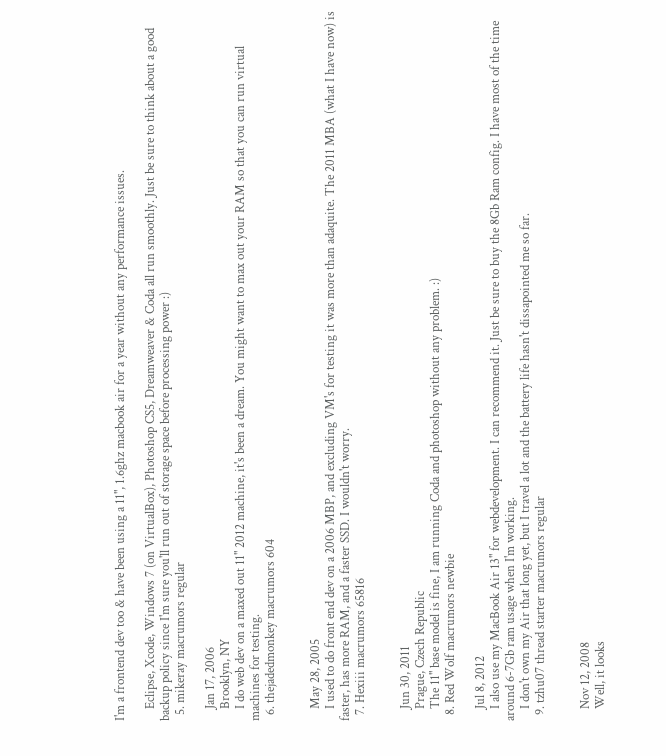I'm a frontend dev too & have been using a 11", 1.6ghz macbook air for a year without any performance issues.

    Eclipse, Xcode, Windows 7 (on VirtualBox), Photoshop CS5, Dreamweaver & Coda all run smoothly. Just be sure to think about a good backup policy since I'm sure you'll run out of storage space before processing power :)
  5. mikeray macrumors regular

    Jan 17, 2006
    Brooklyn, NY
    I do web dev on a maxed out 11" 2012 machine, it's been a dream. You might want to max out your RAM so that you can run virtual machines for testing.
  6. thejadedmonkey macrumors 604


    May 28, 2005
    I used to do front end dev on a 2006 MBP, and excluding VM's for testing it was more than adaquite. The 2011 MBA (what I have now) is faster, has more RAM, and a faster SSD. I wouldn't worry.
  7. Hexiii macrumors 65816


    Jun 30, 2011
    Prague, Czech Republic
    The 11" base model is fine, I am running Coda and photoshop without any problem. :)
  8. Red Wolf macrumors newbie

    Jul 8, 2012
    I also use my MacBook Air 13" for webdevelopment. I can recommend it. Just be sure to buy the 8Gb Ram config. I have most of the time around 6-7Gb ram usage when I'm working.
    I don't own my Air that long yet, but I travel a lot and the battery life hasn't dissapointed me so far.
  9. tzhu07 thread starter macrumors regular


    Nov 12, 2008
    Well, it looks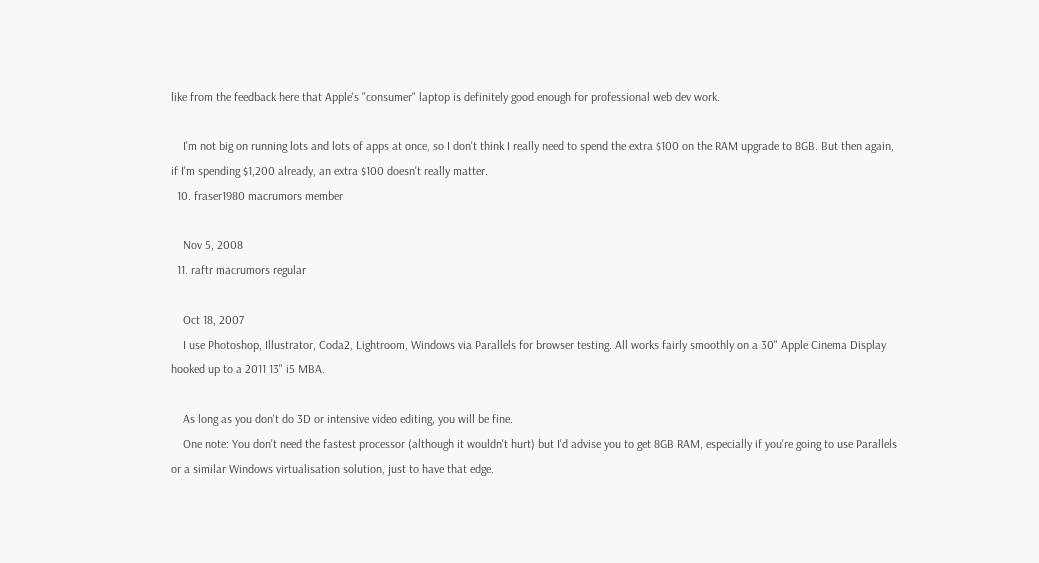like from the feedback here that Apple's "consumer" laptop is definitely good enough for professional web dev work.

    I'm not big on running lots and lots of apps at once, so I don't think I really need to spend the extra $100 on the RAM upgrade to 8GB. But then again, if I'm spending $1,200 already, an extra $100 doesn't really matter.
  10. fraser1980 macrumors member

    Nov 5, 2008
  11. raftr macrumors regular

    Oct 18, 2007
    I use Photoshop, Illustrator, Coda2, Lightroom, Windows via Parallels for browser testing. All works fairly smoothly on a 30" Apple Cinema Display hooked up to a 2011 13" i5 MBA.

    As long as you don't do 3D or intensive video editing, you will be fine.
    One note: You don't need the fastest processor (although it wouldn't hurt) but I'd advise you to get 8GB RAM, especially if you're going to use Parallels or a similar Windows virtualisation solution, just to have that edge.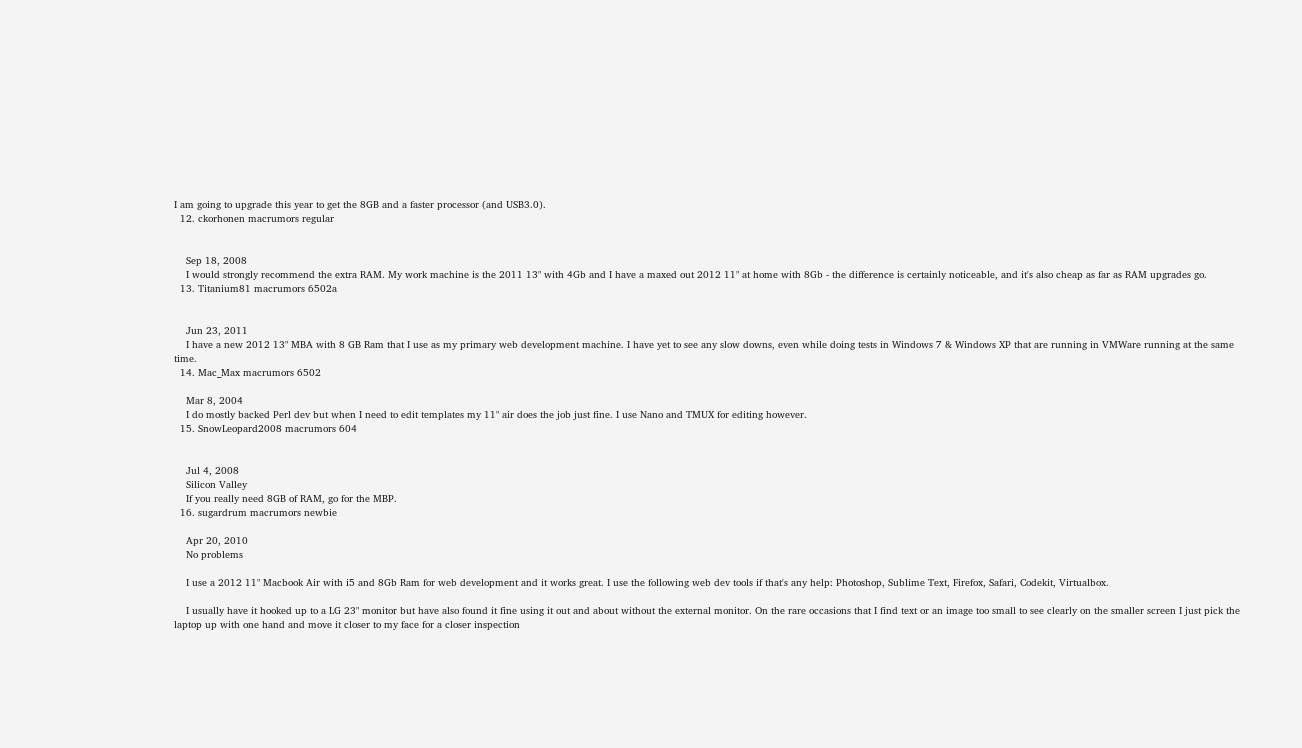I am going to upgrade this year to get the 8GB and a faster processor (and USB3.0).
  12. ckorhonen macrumors regular


    Sep 18, 2008
    I would strongly recommend the extra RAM. My work machine is the 2011 13" with 4Gb and I have a maxed out 2012 11" at home with 8Gb - the difference is certainly noticeable, and it's also cheap as far as RAM upgrades go.
  13. Titanium81 macrumors 6502a


    Jun 23, 2011
    I have a new 2012 13" MBA with 8 GB Ram that I use as my primary web development machine. I have yet to see any slow downs, even while doing tests in Windows 7 & Windows XP that are running in VMWare running at the same time.
  14. Mac_Max macrumors 6502

    Mar 8, 2004
    I do mostly backed Perl dev but when I need to edit templates my 11" air does the job just fine. I use Nano and TMUX for editing however.
  15. SnowLeopard2008 macrumors 604


    Jul 4, 2008
    Silicon Valley
    If you really need 8GB of RAM, go for the MBP.
  16. sugardrum macrumors newbie

    Apr 20, 2010
    No problems

    I use a 2012 11" Macbook Air with i5 and 8Gb Ram for web development and it works great. I use the following web dev tools if that's any help: Photoshop, Sublime Text, Firefox, Safari, Codekit, Virtualbox.

    I usually have it hooked up to a LG 23" monitor but have also found it fine using it out and about without the external monitor. On the rare occasions that I find text or an image too small to see clearly on the smaller screen I just pick the laptop up with one hand and move it closer to my face for a closer inspection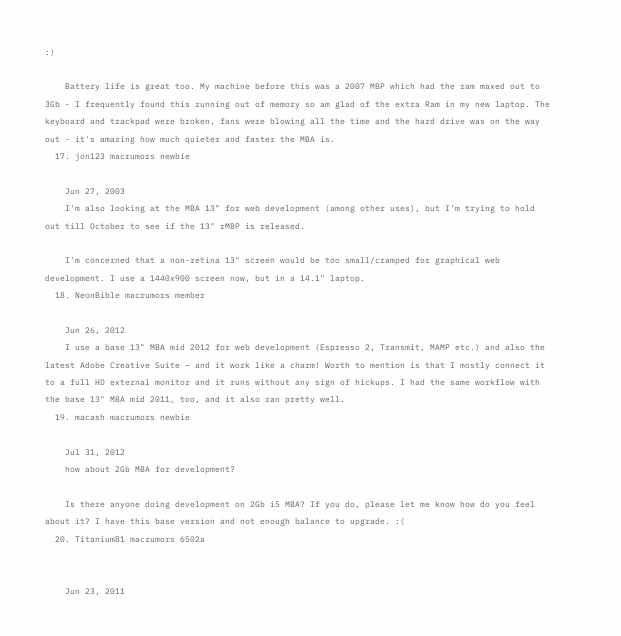:)

    Battery life is great too. My machine before this was a 2007 MBP which had the ram maxed out to 3Gb - I frequently found this running out of memory so am glad of the extra Ram in my new laptop. The keyboard and trackpad were broken, fans were blowing all the time and the hard drive was on the way out - it's amazing how much quieter and faster the MBA is.
  17. jon123 macrumors newbie

    Jun 27, 2003
    I'm also looking at the MBA 13" for web development (among other uses), but I'm trying to hold out till October to see if the 13" rMBP is released.

    I'm concerned that a non-retina 13" screen would be too small/cramped for graphical web development. I use a 1440x900 screen now, but in a 14.1" laptop.
  18. NeonBible macrumors member

    Jun 26, 2012
    I use a base 13" MBA mid 2012 for web development (Espresso 2, Transmit, MAMP etc.) and also the latest Adobe Creative Suite – and it work like a charm! Worth to mention is that I mostly connect it to a full HD external monitor and it runs without any sign of hickups. I had the same workflow with the base 13" MBA mid 2011, too, and it also ran pretty well.
  19. macash macrumors newbie

    Jul 31, 2012
    how about 2Gb MBA for development?

    Is there anyone doing development on 2Gb i5 MBA? If you do, please let me know how do you feel about it? I have this base version and not enough balance to upgrade. :(
  20. Titanium81 macrumors 6502a


    Jun 23, 2011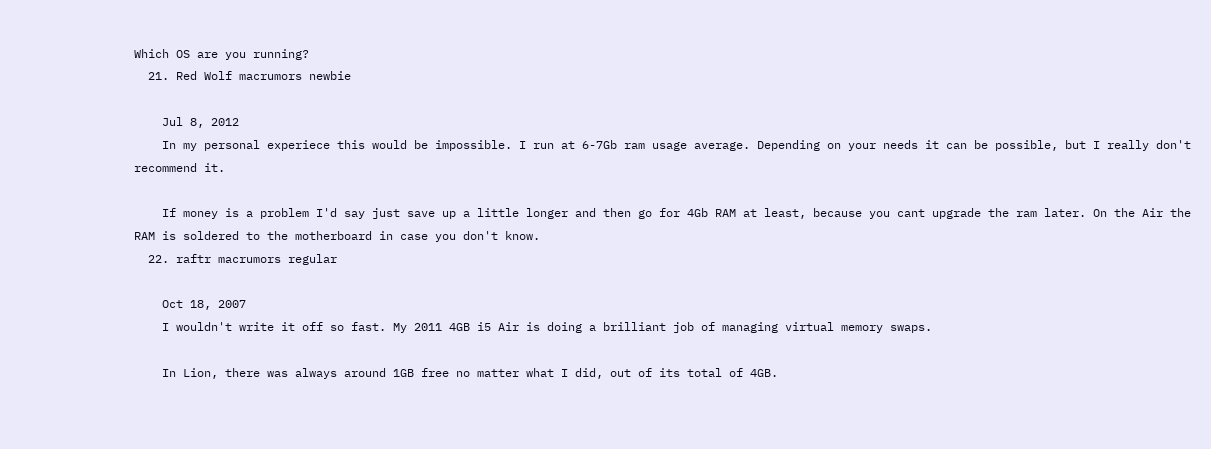Which OS are you running?
  21. Red Wolf macrumors newbie

    Jul 8, 2012
    In my personal experiece this would be impossible. I run at 6-7Gb ram usage average. Depending on your needs it can be possible, but I really don't recommend it.

    If money is a problem I'd say just save up a little longer and then go for 4Gb RAM at least, because you cant upgrade the ram later. On the Air the RAM is soldered to the motherboard in case you don't know.
  22. raftr macrumors regular

    Oct 18, 2007
    I wouldn't write it off so fast. My 2011 4GB i5 Air is doing a brilliant job of managing virtual memory swaps.

    In Lion, there was always around 1GB free no matter what I did, out of its total of 4GB.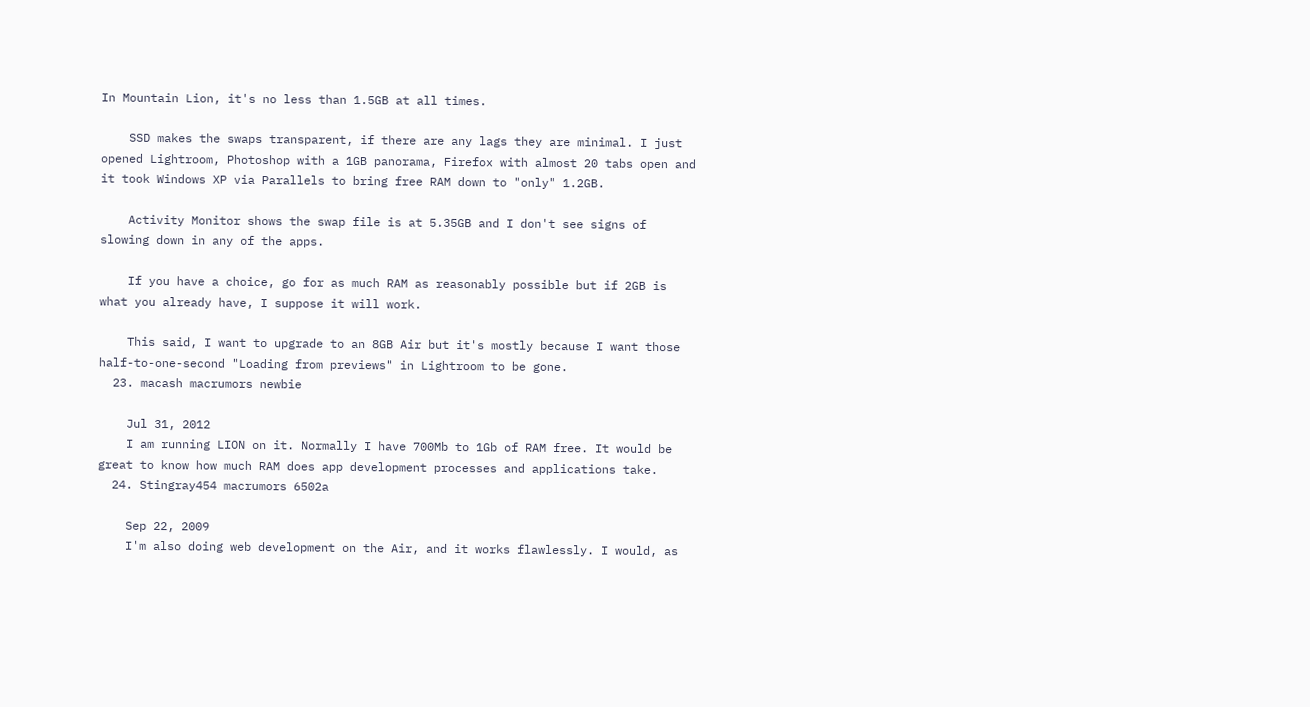In Mountain Lion, it's no less than 1.5GB at all times.

    SSD makes the swaps transparent, if there are any lags they are minimal. I just opened Lightroom, Photoshop with a 1GB panorama, Firefox with almost 20 tabs open and it took Windows XP via Parallels to bring free RAM down to "only" 1.2GB.

    Activity Monitor shows the swap file is at 5.35GB and I don't see signs of slowing down in any of the apps.

    If you have a choice, go for as much RAM as reasonably possible but if 2GB is what you already have, I suppose it will work.

    This said, I want to upgrade to an 8GB Air but it's mostly because I want those half-to-one-second "Loading from previews" in Lightroom to be gone.
  23. macash macrumors newbie

    Jul 31, 2012
    I am running LION on it. Normally I have 700Mb to 1Gb of RAM free. It would be great to know how much RAM does app development processes and applications take.
  24. Stingray454 macrumors 6502a

    Sep 22, 2009
    I'm also doing web development on the Air, and it works flawlessly. I would, as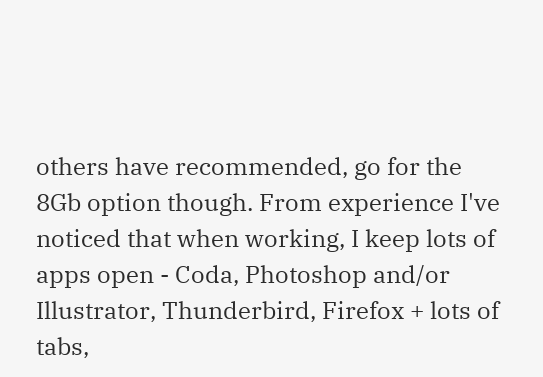others have recommended, go for the 8Gb option though. From experience I've noticed that when working, I keep lots of apps open - Coda, Photoshop and/or Illustrator, Thunderbird, Firefox + lots of tabs,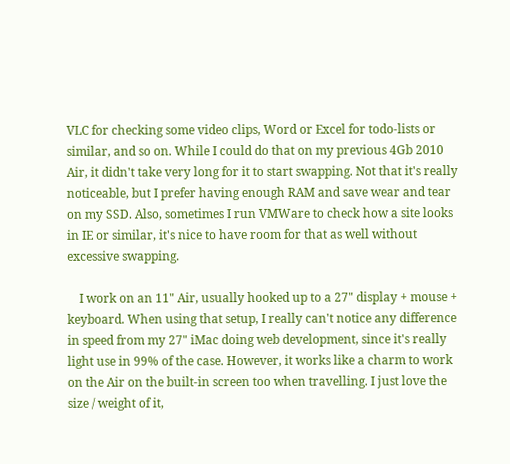VLC for checking some video clips, Word or Excel for todo-lists or similar, and so on. While I could do that on my previous 4Gb 2010 Air, it didn't take very long for it to start swapping. Not that it's really noticeable, but I prefer having enough RAM and save wear and tear on my SSD. Also, sometimes I run VMWare to check how a site looks in IE or similar, it's nice to have room for that as well without excessive swapping.

    I work on an 11" Air, usually hooked up to a 27" display + mouse + keyboard. When using that setup, I really can't notice any difference in speed from my 27" iMac doing web development, since it's really light use in 99% of the case. However, it works like a charm to work on the Air on the built-in screen too when travelling. I just love the size / weight of it,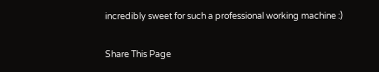incredibly sweet for such a professional working machine :)

Share This Page